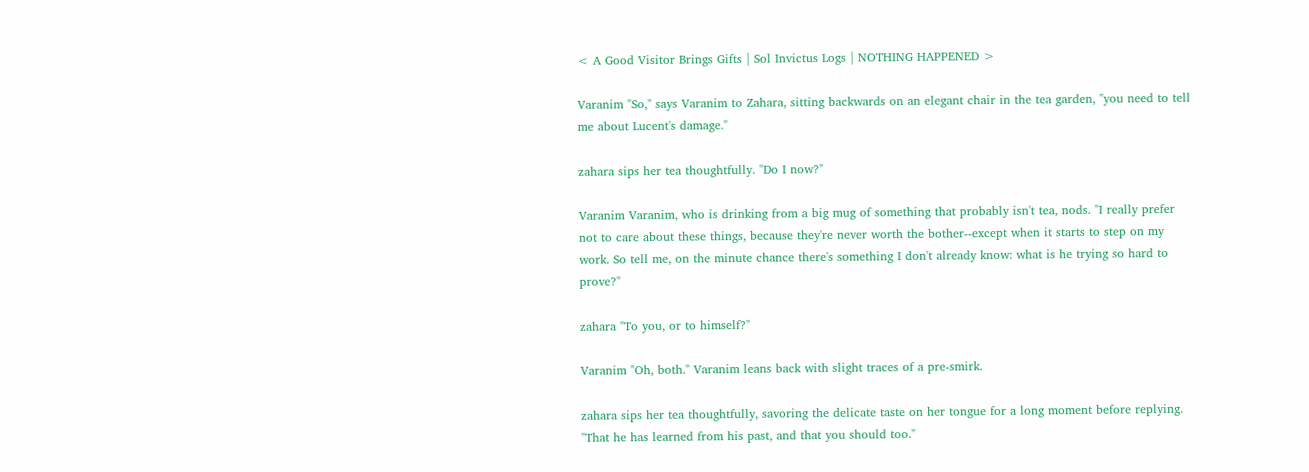< A Good Visitor Brings Gifts | Sol Invictus Logs | NOTHING HAPPENED >

Varanim "So," says Varanim to Zahara, sitting backwards on an elegant chair in the tea garden, "you need to tell me about Lucent's damage."

zahara sips her tea thoughtfully. "Do I now?"

Varanim Varanim, who is drinking from a big mug of something that probably isn't tea, nods. "I really prefer not to care about these things, because they're never worth the bother--except when it starts to step on my work. So tell me, on the minute chance there's something I don't already know: what is he trying so hard to prove?"

zahara "To you, or to himself?"

Varanim "Oh, both." Varanim leans back with slight traces of a pre-smirk.

zahara sips her tea thoughtfully, savoring the delicate taste on her tongue for a long moment before replying. "That he has learned from his past, and that you should too."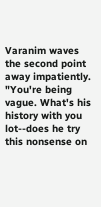Varanim waves the second point away impatiently. "You're being vague. What's his history with you lot--does he try this nonsense on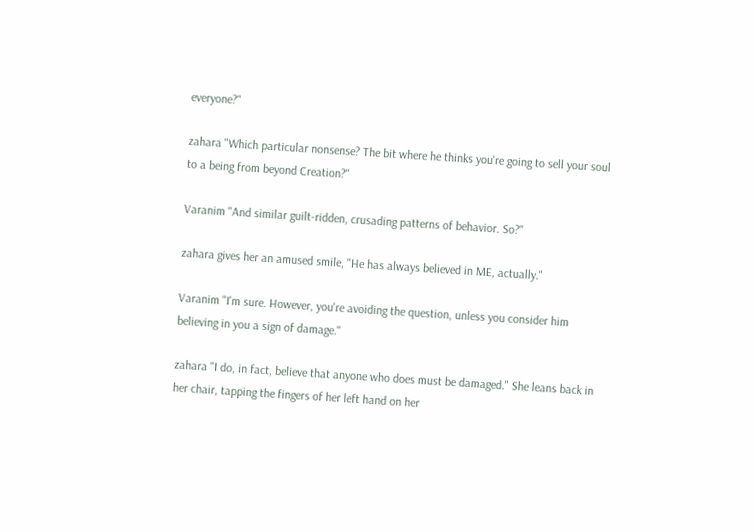everyone?"

zahara "Which particular nonsense? The bit where he thinks you're going to sell your soul to a being from beyond Creation?"

Varanim "And similar guilt-ridden, crusading patterns of behavior. So?"

zahara gives her an amused smile, "He has always believed in ME, actually."

Varanim "I'm sure. However, you're avoiding the question, unless you consider him believing in you a sign of damage."

zahara "I do, in fact, believe that anyone who does must be damaged." She leans back in her chair, tapping the fingers of her left hand on her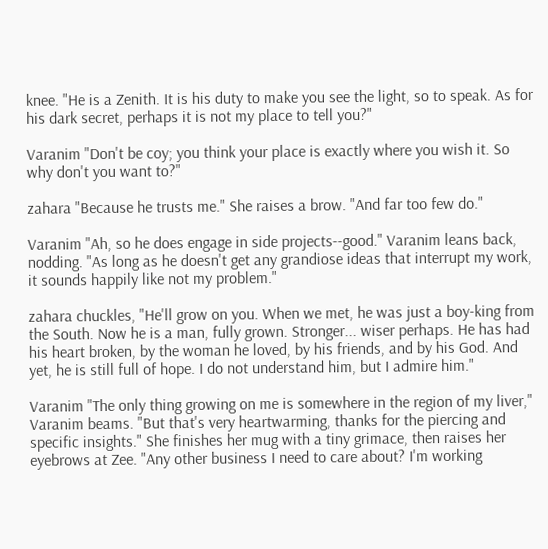knee. "He is a Zenith. It is his duty to make you see the light, so to speak. As for his dark secret, perhaps it is not my place to tell you?"

Varanim "Don't be coy; you think your place is exactly where you wish it. So why don't you want to?"

zahara "Because he trusts me." She raises a brow. "And far too few do."

Varanim "Ah, so he does engage in side projects--good." Varanim leans back, nodding. "As long as he doesn't get any grandiose ideas that interrupt my work, it sounds happily like not my problem."

zahara chuckles, "He'll grow on you. When we met, he was just a boy-king from the South. Now he is a man, fully grown. Stronger... wiser perhaps. He has had his heart broken, by the woman he loved, by his friends, and by his God. And yet, he is still full of hope. I do not understand him, but I admire him."

Varanim "The only thing growing on me is somewhere in the region of my liver," Varanim beams. "But that's very heartwarming, thanks for the piercing and specific insights." She finishes her mug with a tiny grimace, then raises her eyebrows at Zee. "Any other business I need to care about? I'm working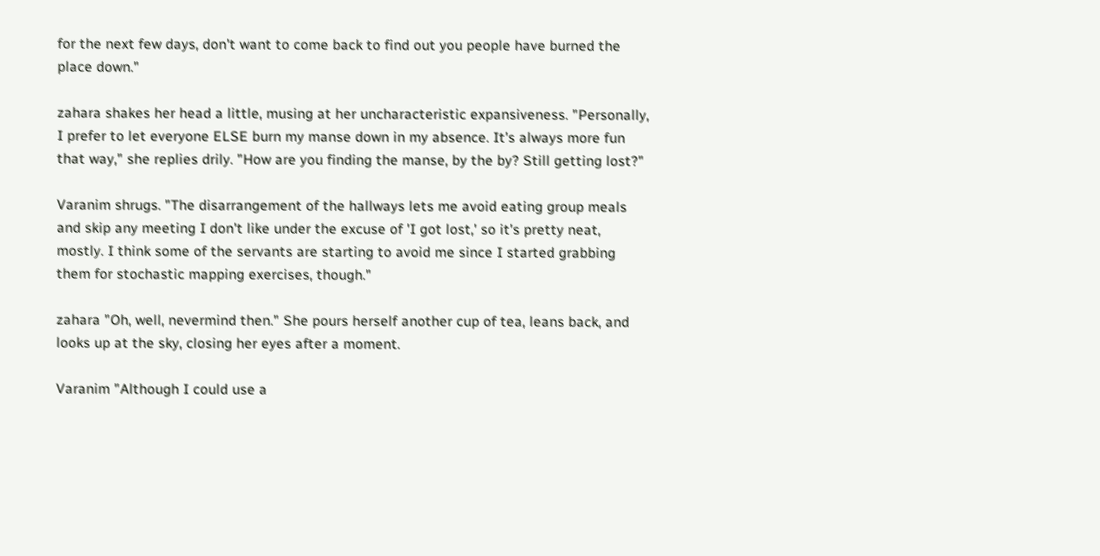for the next few days, don't want to come back to find out you people have burned the place down."

zahara shakes her head a little, musing at her uncharacteristic expansiveness. "Personally, I prefer to let everyone ELSE burn my manse down in my absence. It's always more fun that way," she replies drily. "How are you finding the manse, by the by? Still getting lost?"

Varanim shrugs. "The disarrangement of the hallways lets me avoid eating group meals and skip any meeting I don't like under the excuse of 'I got lost,' so it's pretty neat, mostly. I think some of the servants are starting to avoid me since I started grabbing them for stochastic mapping exercises, though."

zahara "Oh, well, nevermind then." She pours herself another cup of tea, leans back, and looks up at the sky, closing her eyes after a moment.

Varanim "Although I could use a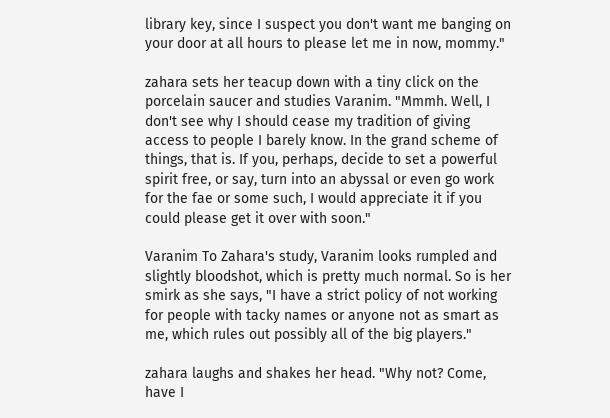library key, since I suspect you don't want me banging on your door at all hours to please let me in now, mommy."

zahara sets her teacup down with a tiny click on the porcelain saucer and studies Varanim. "Mmmh. Well, I don't see why I should cease my tradition of giving access to people I barely know. In the grand scheme of things, that is. If you, perhaps, decide to set a powerful spirit free, or say, turn into an abyssal or even go work for the fae or some such, I would appreciate it if you could please get it over with soon."

Varanim To Zahara's study, Varanim looks rumpled and slightly bloodshot, which is pretty much normal. So is her smirk as she says, "I have a strict policy of not working for people with tacky names or anyone not as smart as me, which rules out possibly all of the big players."

zahara laughs and shakes her head. "Why not? Come, have I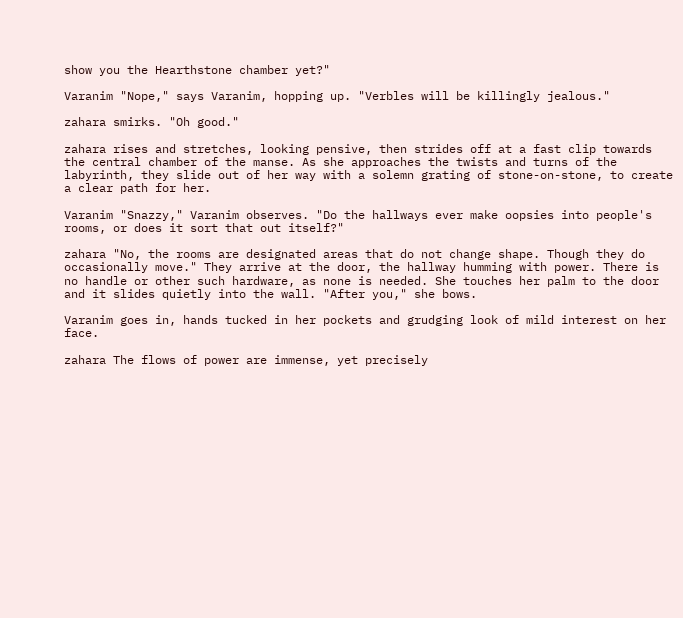show you the Hearthstone chamber yet?"

Varanim "Nope," says Varanim, hopping up. "Verbles will be killingly jealous."

zahara smirks. "Oh good."

zahara rises and stretches, looking pensive, then strides off at a fast clip towards the central chamber of the manse. As she approaches the twists and turns of the labyrinth, they slide out of her way with a solemn grating of stone-on-stone, to create a clear path for her.

Varanim "Snazzy," Varanim observes. "Do the hallways ever make oopsies into people's rooms, or does it sort that out itself?"

zahara "No, the rooms are designated areas that do not change shape. Though they do occasionally move." They arrive at the door, the hallway humming with power. There is no handle or other such hardware, as none is needed. She touches her palm to the door and it slides quietly into the wall. "After you," she bows.

Varanim goes in, hands tucked in her pockets and grudging look of mild interest on her face.

zahara The flows of power are immense, yet precisely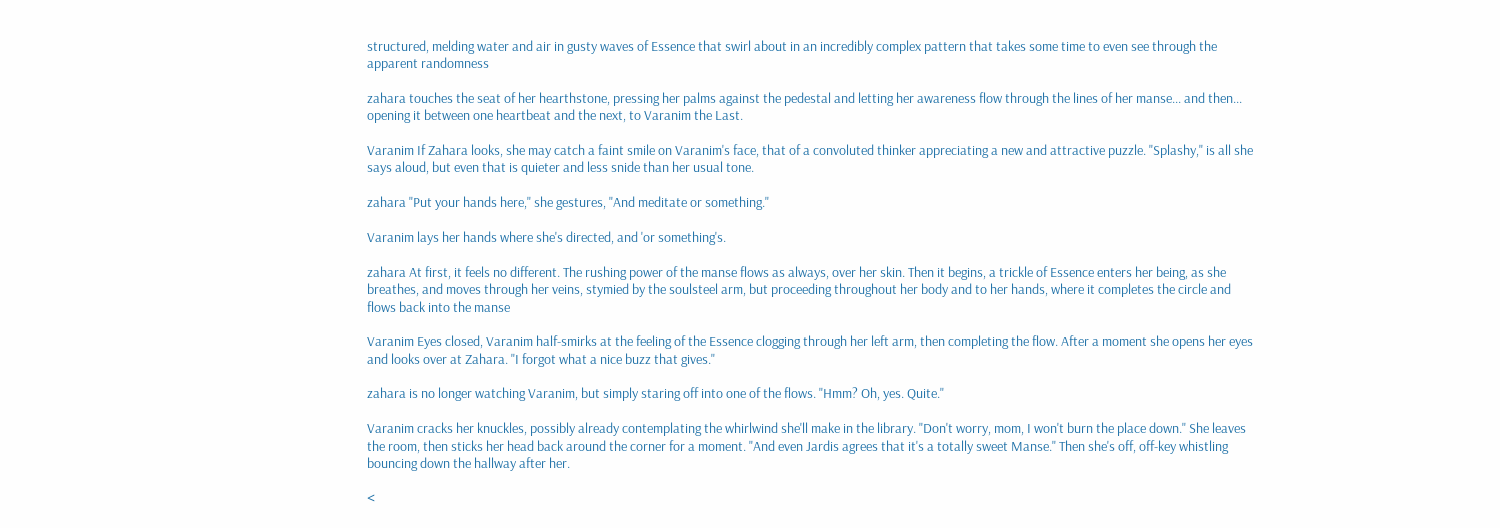structured, melding water and air in gusty waves of Essence that swirl about in an incredibly complex pattern that takes some time to even see through the apparent randomness

zahara touches the seat of her hearthstone, pressing her palms against the pedestal and letting her awareness flow through the lines of her manse... and then... opening it between one heartbeat and the next, to Varanim the Last.

Varanim If Zahara looks, she may catch a faint smile on Varanim's face, that of a convoluted thinker appreciating a new and attractive puzzle. "Splashy," is all she says aloud, but even that is quieter and less snide than her usual tone.

zahara "Put your hands here," she gestures, "And meditate or something."

Varanim lays her hands where she's directed, and 'or something's.

zahara At first, it feels no different. The rushing power of the manse flows as always, over her skin. Then it begins, a trickle of Essence enters her being, as she breathes, and moves through her veins, stymied by the soulsteel arm, but proceeding throughout her body and to her hands, where it completes the circle and flows back into the manse

Varanim Eyes closed, Varanim half-smirks at the feeling of the Essence clogging through her left arm, then completing the flow. After a moment she opens her eyes and looks over at Zahara. "I forgot what a nice buzz that gives."

zahara is no longer watching Varanim, but simply staring off into one of the flows. "Hmm? Oh, yes. Quite."

Varanim cracks her knuckles, possibly already contemplating the whirlwind she'll make in the library. "Don't worry, mom, I won't burn the place down." She leaves the room, then sticks her head back around the corner for a moment. "And even Jardis agrees that it's a totally sweet Manse." Then she's off, off-key whistling bouncing down the hallway after her.

<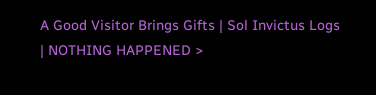A Good Visitor Brings Gifts | Sol Invictus Logs | NOTHING HAPPENED >